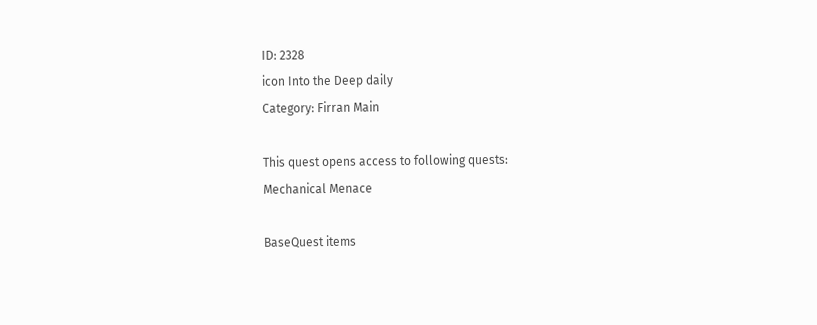ID: 2328
icon Into the Deep daily
Category: Firran Main

This quest opens access to following quests:
Mechanical Menace

BaseQuest items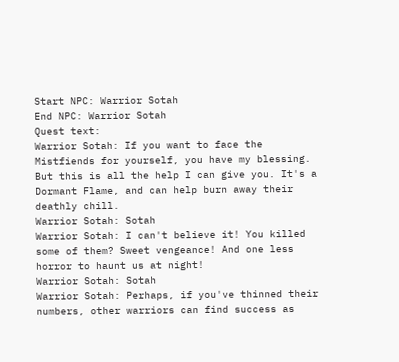Start NPC: Warrior Sotah
End NPC: Warrior Sotah
Quest text:
Warrior Sotah: If you want to face the Mistfiends for yourself, you have my blessing. But this is all the help I can give you. It's a Dormant Flame, and can help burn away their deathly chill.
Warrior Sotah: Sotah
Warrior Sotah: I can't believe it! You killed some of them? Sweet vengeance! And one less horror to haunt us at night!
Warrior Sotah: Sotah
Warrior Sotah: Perhaps, if you've thinned their numbers, other warriors can find success as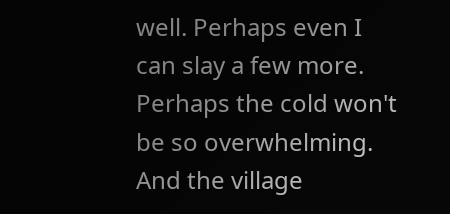well. Perhaps even I can slay a few more. Perhaps the cold won't be so overwhelming. And the village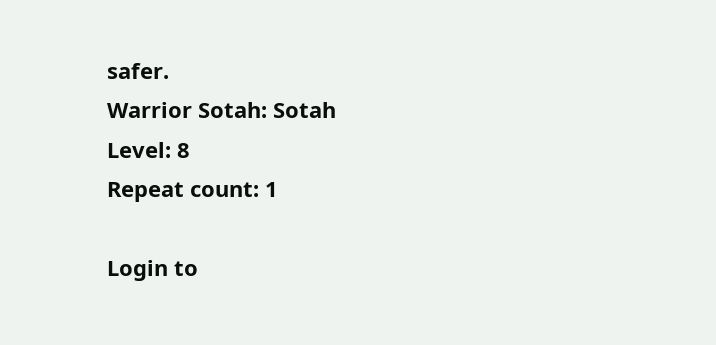safer.
Warrior Sotah: Sotah
Level: 8
Repeat count: 1

Login to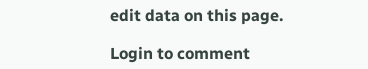edit data on this page.

Login to comment